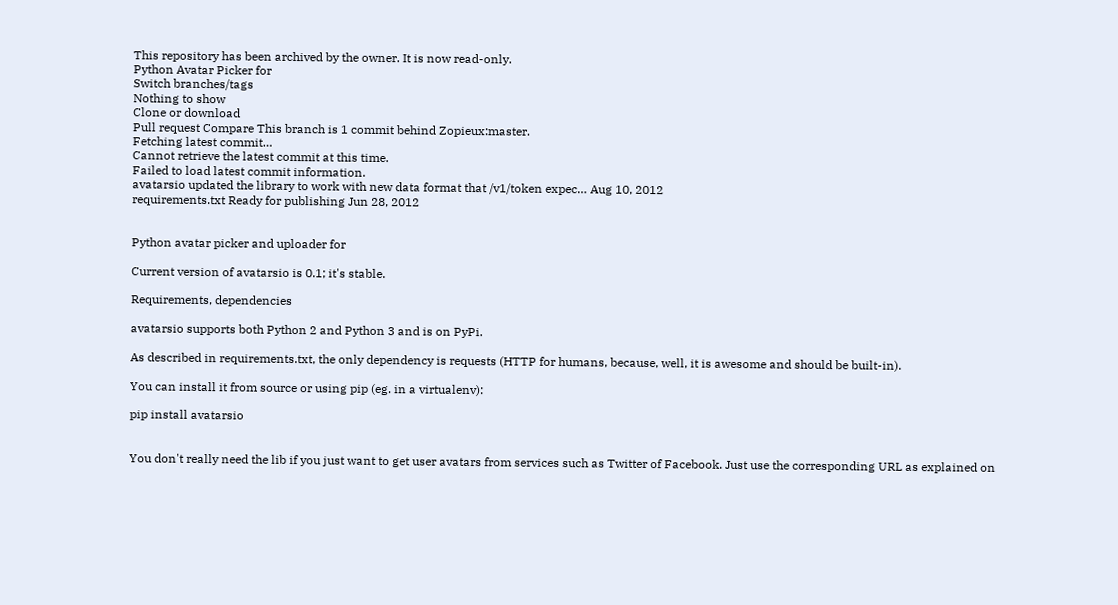This repository has been archived by the owner. It is now read-only.
Python Avatar Picker for
Switch branches/tags
Nothing to show
Clone or download
Pull request Compare This branch is 1 commit behind Zopieux:master.
Fetching latest commit…
Cannot retrieve the latest commit at this time.
Failed to load latest commit information.
avatarsio updated the library to work with new data format that /v1/token expec… Aug 10, 2012
requirements.txt Ready for publishing Jun 28, 2012


Python avatar picker and uploader for

Current version of avatarsio is 0.1; it's stable.

Requirements, dependencies

avatarsio supports both Python 2 and Python 3 and is on PyPi.

As described in requirements.txt, the only dependency is requests (HTTP for humans, because, well, it is awesome and should be built-in).

You can install it from source or using pip (eg. in a virtualenv):

pip install avatarsio


You don't really need the lib if you just want to get user avatars from services such as Twitter of Facebook. Just use the corresponding URL as explained on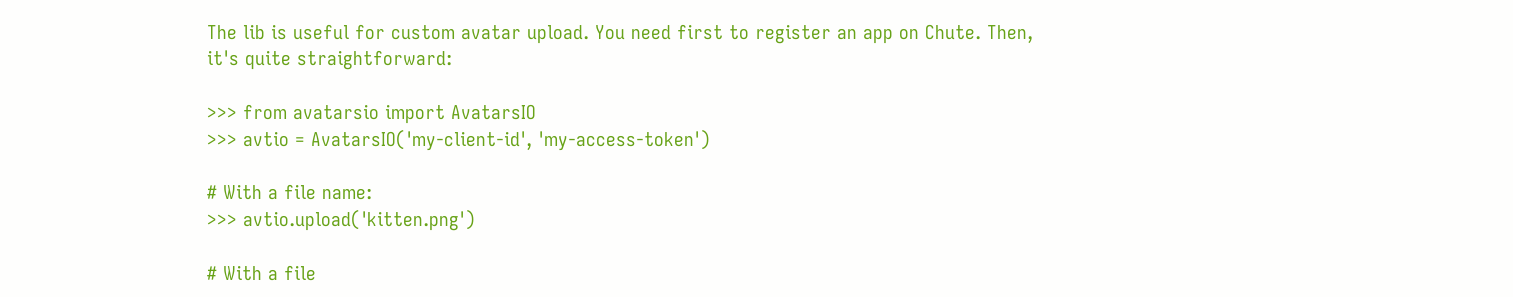The lib is useful for custom avatar upload. You need first to register an app on Chute. Then, it's quite straightforward:

>>> from avatarsio import AvatarsIO
>>> avtio = AvatarsIO('my-client-id', 'my-access-token')

# With a file name:
>>> avtio.upload('kitten.png')

# With a file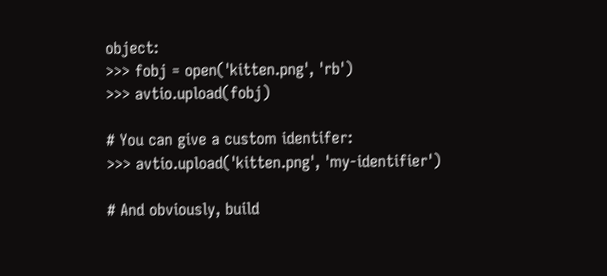object:
>>> fobj = open('kitten.png', 'rb')
>>> avtio.upload(fobj)

# You can give a custom identifer:
>>> avtio.upload('kitten.png', 'my-identifier')

# And obviously, build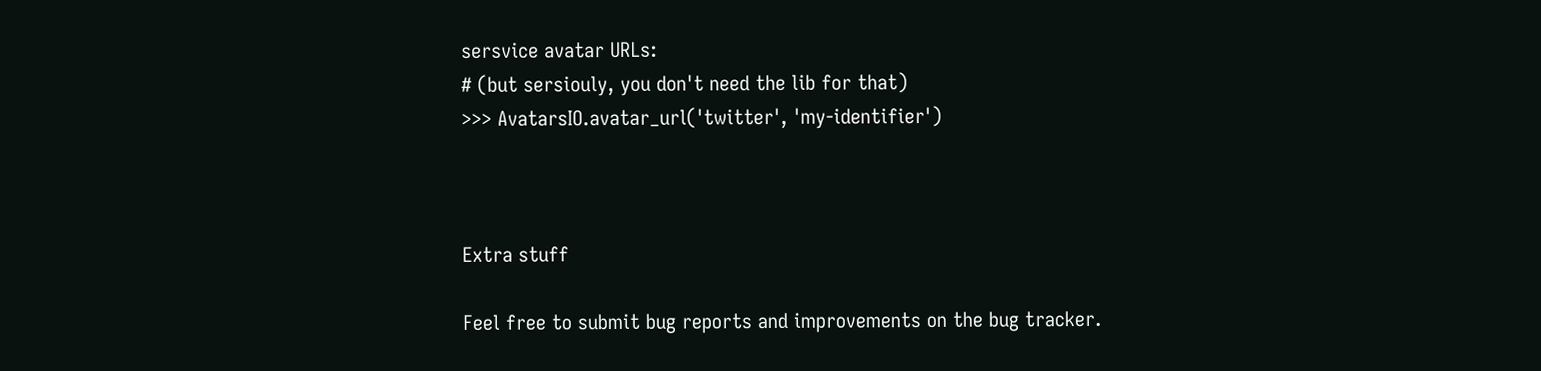sersvice avatar URLs:
# (but sersiouly, you don't need the lib for that)
>>> AvatarsIO.avatar_url('twitter', 'my-identifier')



Extra stuff

Feel free to submit bug reports and improvements on the bug tracker.